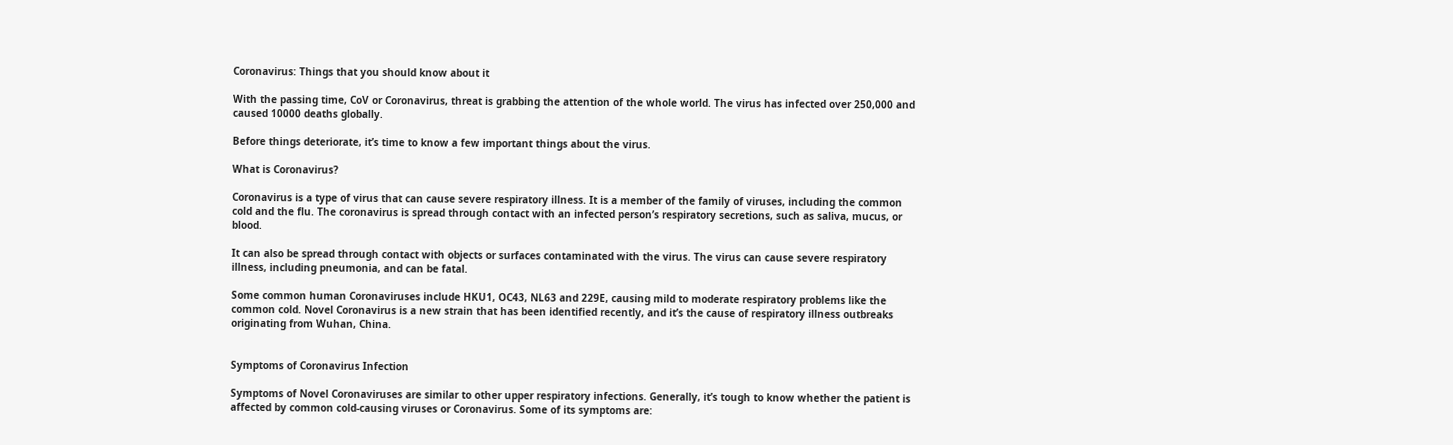Coronavirus: Things that you should know about it

With the passing time, CoV or Coronavirus, threat is grabbing the attention of the whole world. The virus has infected over 250,000 and caused 10000 deaths globally.

Before things deteriorate, it’s time to know a few important things about the virus.

What is Coronavirus?

Coronavirus is a type of virus that can cause severe respiratory illness. It is a member of the family of viruses, including the common cold and the flu. The coronavirus is spread through contact with an infected person’s respiratory secretions, such as saliva, mucus, or blood.

It can also be spread through contact with objects or surfaces contaminated with the virus. The virus can cause severe respiratory illness, including pneumonia, and can be fatal.

Some common human Coronaviruses include HKU1, OC43, NL63 and 229E, causing mild to moderate respiratory problems like the common cold. Novel Coronavirus is a new strain that has been identified recently, and it’s the cause of respiratory illness outbreaks originating from Wuhan, China.


Symptoms of Coronavirus Infection

Symptoms of Novel Coronaviruses are similar to other upper respiratory infections. Generally, it’s tough to know whether the patient is affected by common cold-causing viruses or Coronavirus. Some of its symptoms are: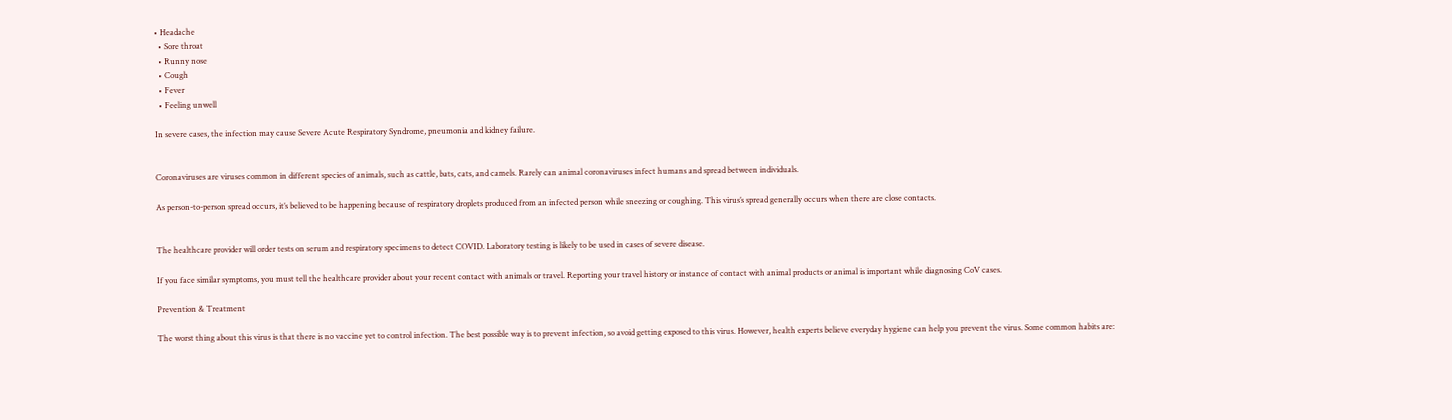• Headache
  • Sore throat
  • Runny nose
  • Cough
  • Fever
  • Feeling unwell

In severe cases, the infection may cause Severe Acute Respiratory Syndrome, pneumonia and kidney failure.


Coronaviruses are viruses common in different species of animals, such as cattle, bats, cats, and camels. Rarely can animal coronaviruses infect humans and spread between individuals.

As person-to-person spread occurs, it’s believed to be happening because of respiratory droplets produced from an infected person while sneezing or coughing. This virus’s spread generally occurs when there are close contacts.


The healthcare provider will order tests on serum and respiratory specimens to detect COVID. Laboratory testing is likely to be used in cases of severe disease.

If you face similar symptoms, you must tell the healthcare provider about your recent contact with animals or travel. Reporting your travel history or instance of contact with animal products or animal is important while diagnosing CoV cases.

Prevention & Treatment

The worst thing about this virus is that there is no vaccine yet to control infection. The best possible way is to prevent infection, so avoid getting exposed to this virus. However, health experts believe everyday hygiene can help you prevent the virus. Some common habits are: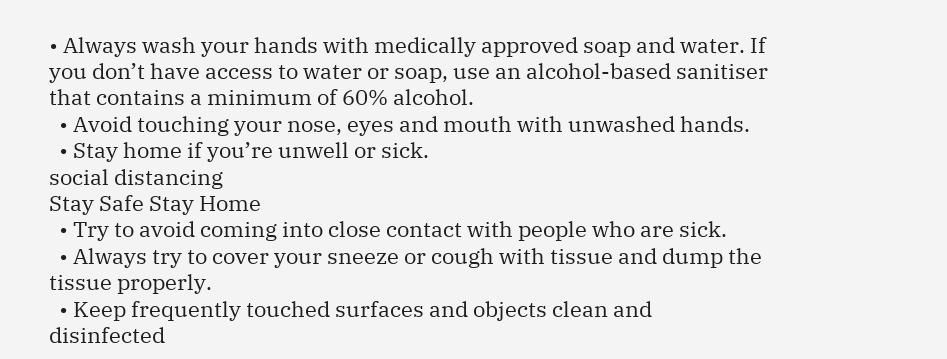• Always wash your hands with medically approved soap and water. If you don’t have access to water or soap, use an alcohol-based sanitiser that contains a minimum of 60% alcohol.
  • Avoid touching your nose, eyes and mouth with unwashed hands.
  • Stay home if you’re unwell or sick.
social distancing
Stay Safe Stay Home
  • Try to avoid coming into close contact with people who are sick.
  • Always try to cover your sneeze or cough with tissue and dump the tissue properly.
  • Keep frequently touched surfaces and objects clean and disinfected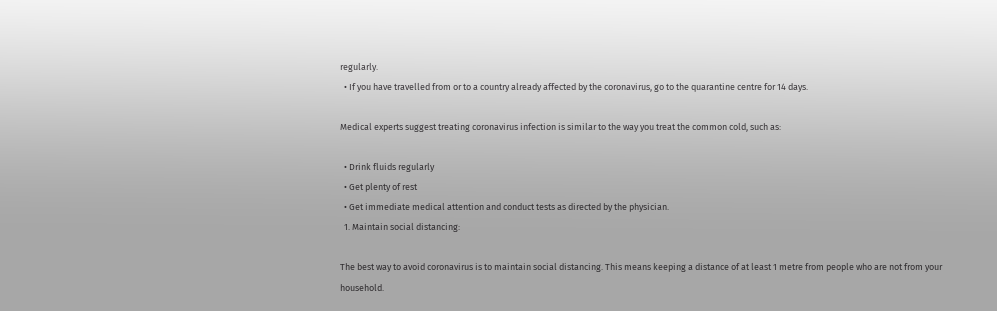regularly.
  • If you have travelled from or to a country already affected by the coronavirus, go to the quarantine centre for 14 days.

Medical experts suggest treating coronavirus infection is similar to the way you treat the common cold, such as:

  • Drink fluids regularly
  • Get plenty of rest
  • Get immediate medical attention and conduct tests as directed by the physician.
  1. Maintain social distancing:

The best way to avoid coronavirus is to maintain social distancing. This means keeping a distance of at least 1 metre from people who are not from your household.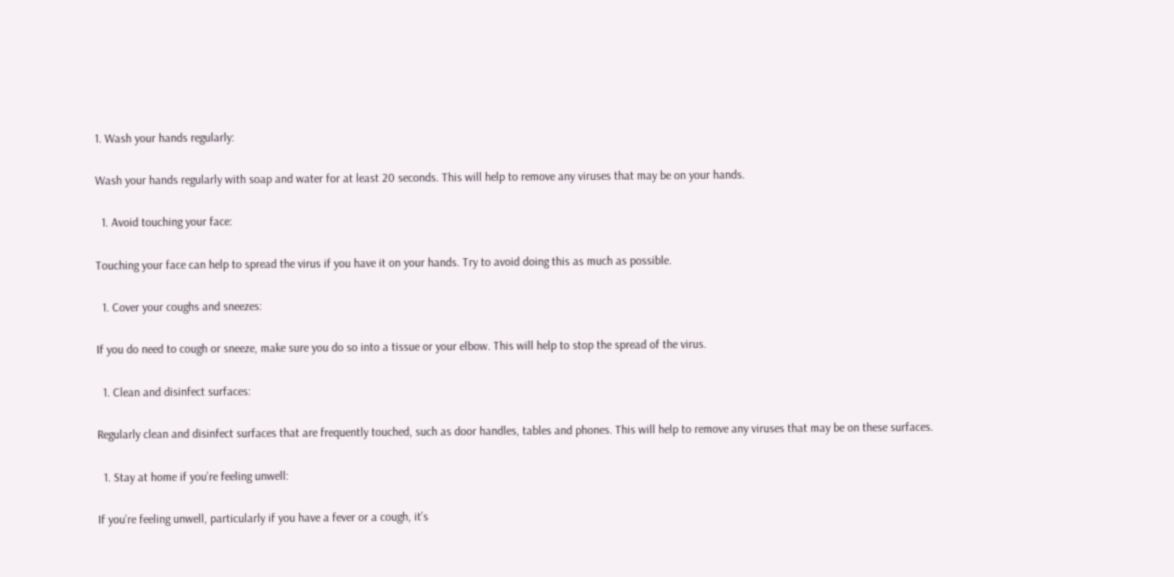1. Wash your hands regularly:

Wash your hands regularly with soap and water for at least 20 seconds. This will help to remove any viruses that may be on your hands.

  1. Avoid touching your face:

Touching your face can help to spread the virus if you have it on your hands. Try to avoid doing this as much as possible.

  1. Cover your coughs and sneezes:

If you do need to cough or sneeze, make sure you do so into a tissue or your elbow. This will help to stop the spread of the virus.

  1. Clean and disinfect surfaces:

Regularly clean and disinfect surfaces that are frequently touched, such as door handles, tables and phones. This will help to remove any viruses that may be on these surfaces.

  1. Stay at home if you’re feeling unwell:

If you’re feeling unwell, particularly if you have a fever or a cough, it’s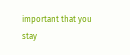important that you stay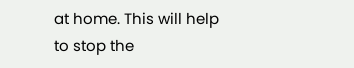at home. This will help to stop the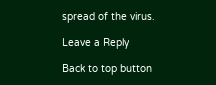spread of the virus.

Leave a Reply

Back to top button